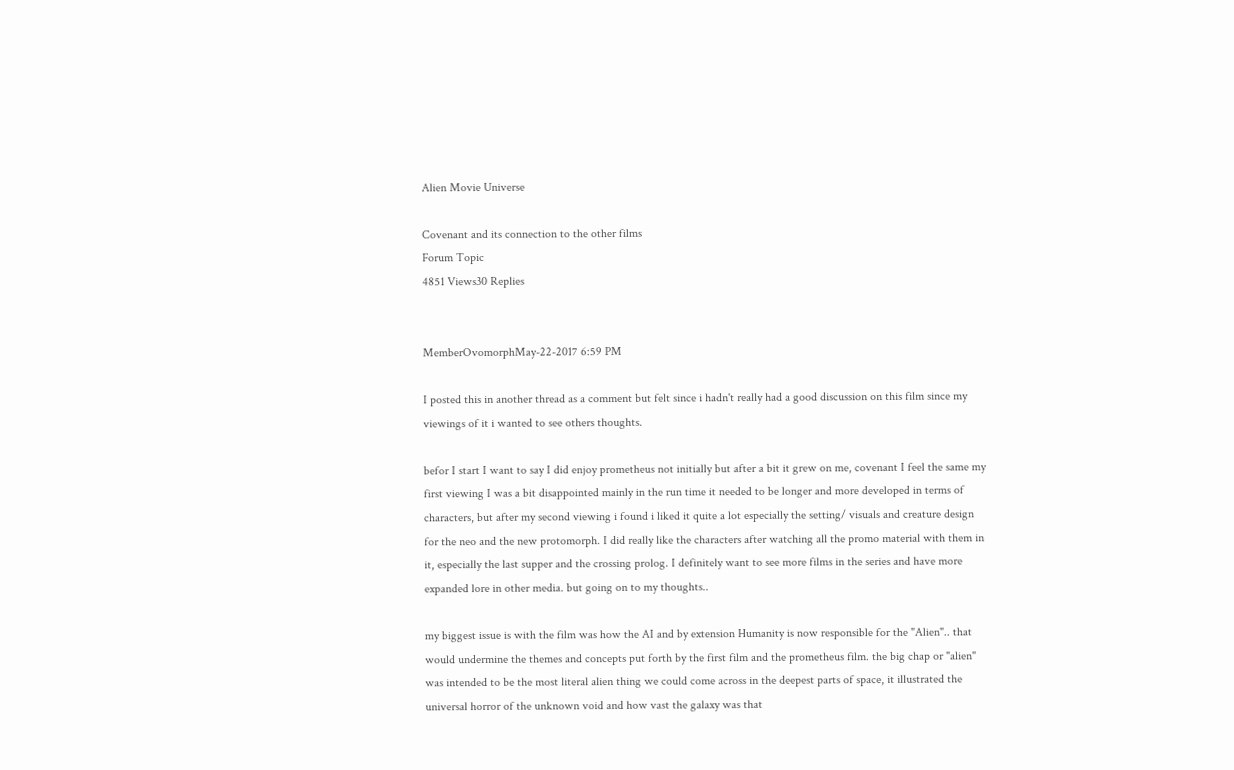Alien Movie Universe

Covenant and its connection to the other films
Forum Topic
4851 Views30 Replies


MemberOvomorphMay-22-2017 6:59 PM

I posted this in another thread as a comment but felt since i hadn't really had a good discussion on this film since my viewings of it i wanted to see others thoughts.

befor I start I want to say I did enjoy prometheus not initially but after a bit it grew on me, covenant I feel the same my first viewing I was a bit disappointed mainly in the run time it needed to be longer and more developed in terms of characters, but after my second viewing i found i liked it quite a lot especially the setting/ visuals and creature design for the neo and the new protomorph. I did really like the characters after watching all the promo material with them in it, especially the last supper and the crossing prolog. I definitely want to see more films in the series and have more expanded lore in other media. but going on to my thoughts..

my biggest issue is with the film was how the AI and by extension Humanity is now responsible for the "Alien".. that would undermine the themes and concepts put forth by the first film and the prometheus film. the big chap or "alien" was intended to be the most literal alien thing we could come across in the deepest parts of space, it illustrated the universal horror of the unknown void and how vast the galaxy was that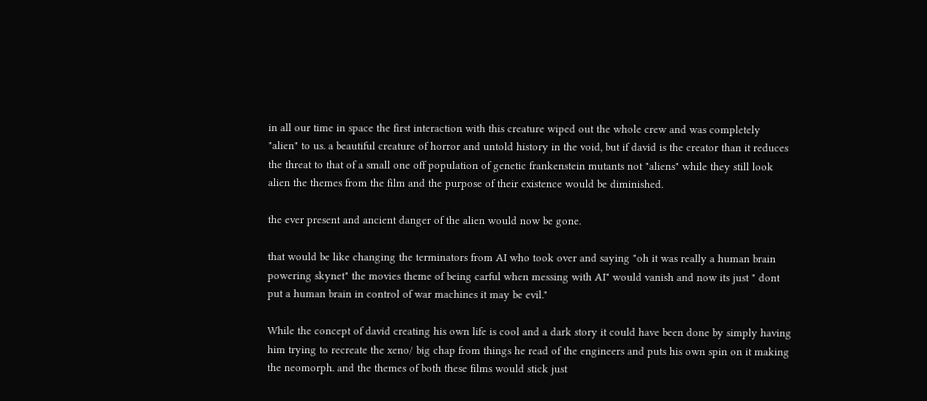in all our time in space the first interaction with this creature wiped out the whole crew and was completely "alien" to us. a beautiful creature of horror and untold history in the void, but if david is the creator than it reduces the threat to that of a small one off population of genetic frankenstein mutants not "aliens" while they still look alien the themes from the film and the purpose of their existence would be diminished.

the ever present and ancient danger of the alien would now be gone.

that would be like changing the terminators from AI who took over and saying "oh it was really a human brain powering skynet" the movies theme of being carful when messing with AI" would vanish and now its just " dont put a human brain in control of war machines it may be evil."

While the concept of david creating his own life is cool and a dark story it could have been done by simply having him trying to recreate the xeno/ big chap from things he read of the engineers and puts his own spin on it making the neomorph. and the themes of both these films would stick just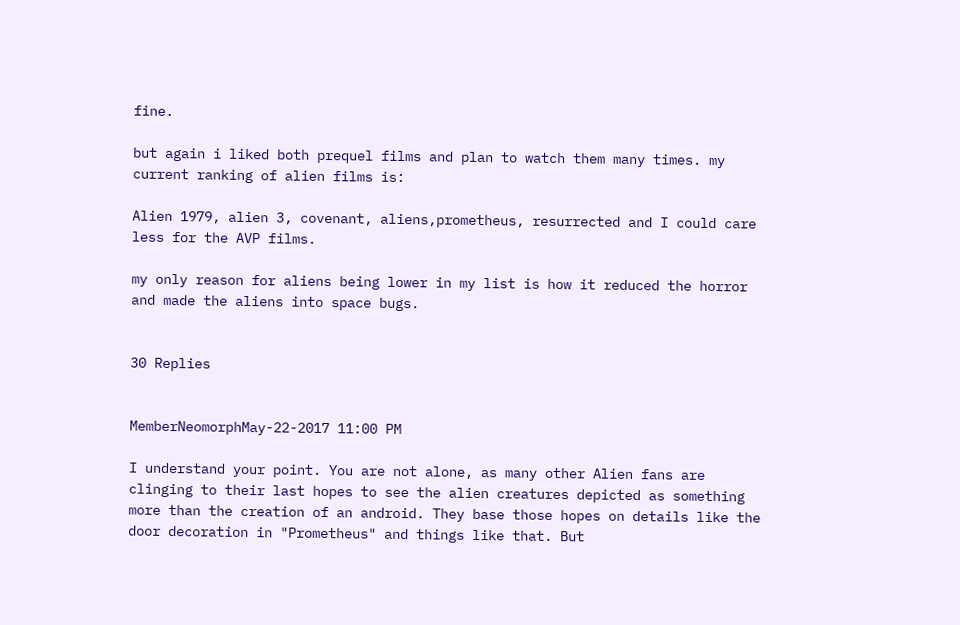fine.

but again i liked both prequel films and plan to watch them many times. my current ranking of alien films is:

Alien 1979, alien 3, covenant, aliens,prometheus, resurrected and I could care less for the AVP films.

my only reason for aliens being lower in my list is how it reduced the horror and made the aliens into space bugs.


30 Replies


MemberNeomorphMay-22-2017 11:00 PM

I understand your point. You are not alone, as many other Alien fans are clinging to their last hopes to see the alien creatures depicted as something more than the creation of an android. They base those hopes on details like the door decoration in "Prometheus" and things like that. But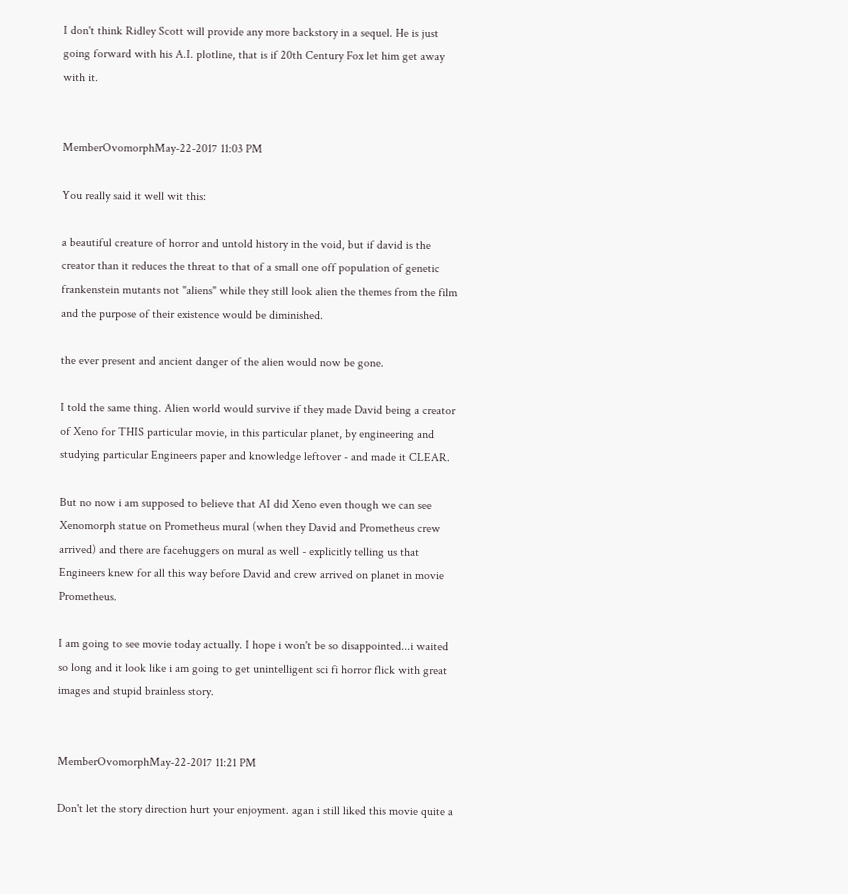I don't think Ridley Scott will provide any more backstory in a sequel. He is just going forward with his A.I. plotline, that is if 20th Century Fox let him get away with it.


MemberOvomorphMay-22-2017 11:03 PM

You really said it well wit this:

a beautiful creature of horror and untold history in the void, but if david is the creator than it reduces the threat to that of a small one off population of genetic frankenstein mutants not "aliens" while they still look alien the themes from the film and the purpose of their existence would be diminished.

the ever present and ancient danger of the alien would now be gone.

I told the same thing. Alien world would survive if they made David being a creator of Xeno for THIS particular movie, in this particular planet, by engineering and studying particular Engineers paper and knowledge leftover - and made it CLEAR.

But no now i am supposed to believe that AI did Xeno even though we can see Xenomorph statue on Prometheus mural (when they David and Prometheus crew arrived) and there are facehuggers on mural as well - explicitly telling us that Engineers knew for all this way before David and crew arrived on planet in movie Prometheus.

I am going to see movie today actually. I hope i won't be so disappointed...i waited so long and it look like i am going to get unintelligent sci fi horror flick with great images and stupid brainless story.


MemberOvomorphMay-22-2017 11:21 PM

Don't let the story direction hurt your enjoyment. agan i still liked this movie quite a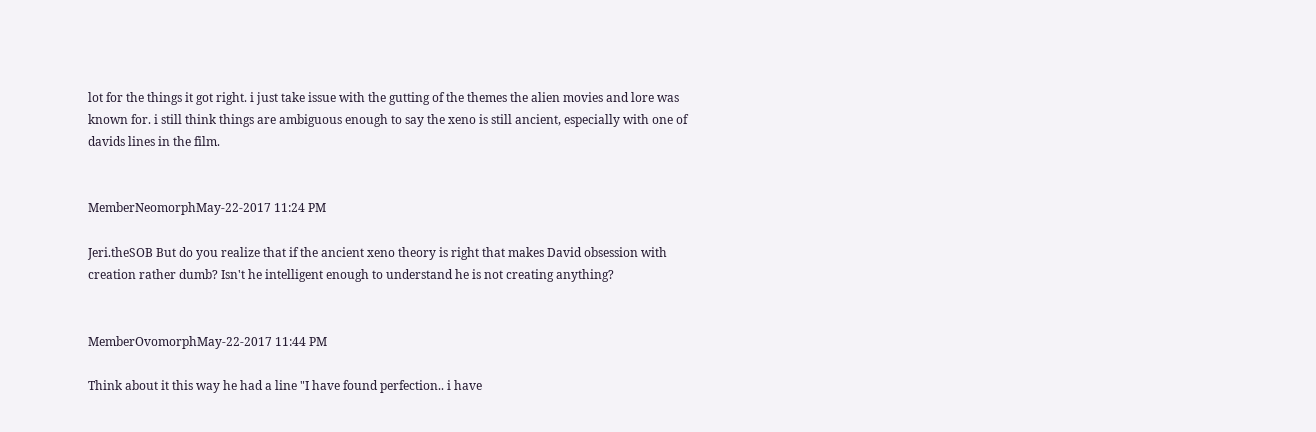lot for the things it got right. i just take issue with the gutting of the themes the alien movies and lore was known for. i still think things are ambiguous enough to say the xeno is still ancient, especially with one of davids lines in the film.


MemberNeomorphMay-22-2017 11:24 PM

Jeri.theSOB But do you realize that if the ancient xeno theory is right that makes David obsession with creation rather dumb? Isn't he intelligent enough to understand he is not creating anything?


MemberOvomorphMay-22-2017 11:44 PM

Think about it this way he had a line "I have found perfection.. i have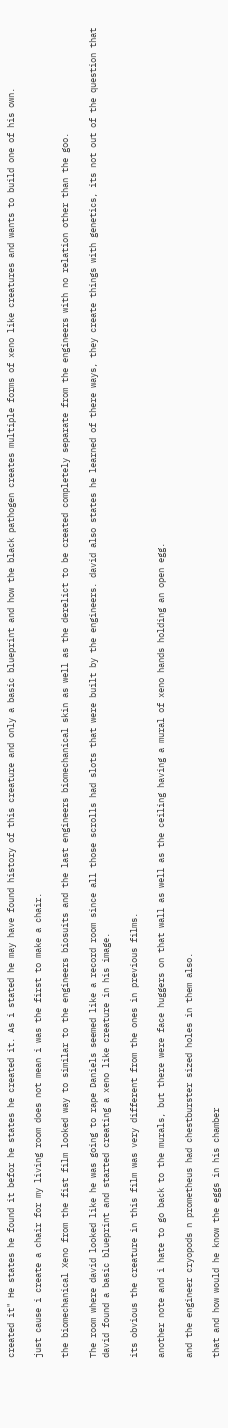created it" He states he found it befor he states he created it. As i stated he may have found history of this creature and only a basic blueprint and how the black pathogen creates multiple forms of xeno like creatures and wants to build one of his own.

just cause i create a chair for my living room does not mean i was the first to make a chair.

the biomechanical Xeno from the fist film looked way to similar to the engineers biosuits and the last engineers biomechanical skin as well as the derelict to be created completely separate from the engineers with no relation other than the goo.

The room where david looked like he was going to rape Daniels seemed like a record room since all those scrolls had slots that were built by the engineers. david also states he learned of there ways, they create things with genetics, its not out of the question that david found a basic blueprint and started creating a xeno like creature in his image.

its obvious the creature in this film was very different from the ones in previous films.

another note and i hate to go back to the murals, but there were face huggers on that wall as well as the ceiling having a mural of xeno hands holding an open egg.

and the engineer cryopods n prometheus had chestburster sized holes in them also.

that and how would he know the eggs in his chamber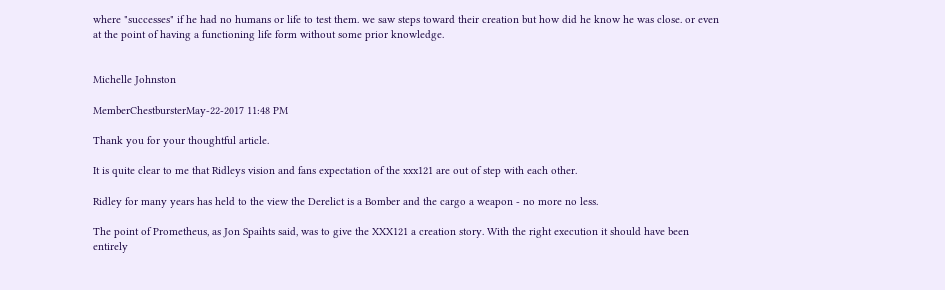where "successes" if he had no humans or life to test them. we saw steps toward their creation but how did he know he was close. or even at the point of having a functioning life form without some prior knowledge.


Michelle Johnston

MemberChestbursterMay-22-2017 11:48 PM

Thank you for your thoughtful article.

It is quite clear to me that Ridleys vision and fans expectation of the xxx121 are out of step with each other.

Ridley for many years has held to the view the Derelict is a Bomber and the cargo a weapon - no more no less.

The point of Prometheus, as Jon Spaihts said, was to give the XXX121 a creation story. With the right execution it should have been entirely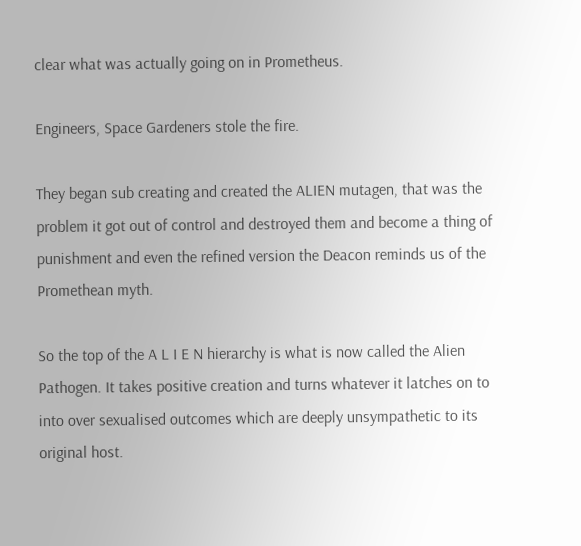clear what was actually going on in Prometheus.

Engineers, Space Gardeners stole the fire.

They began sub creating and created the ALIEN mutagen, that was the problem it got out of control and destroyed them and become a thing of punishment and even the refined version the Deacon reminds us of the Promethean myth.

So the top of the A L I E N hierarchy is what is now called the Alien Pathogen. It takes positive creation and turns whatever it latches on to into over sexualised outcomes which are deeply unsympathetic to its original host.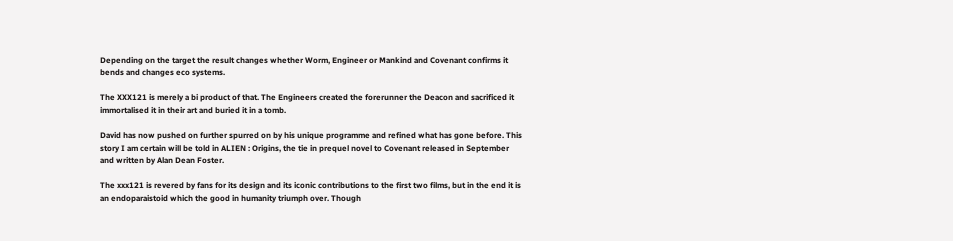Depending on the target the result changes whether Worm, Engineer or Mankind and Covenant confirms it bends and changes eco systems.

The XXX121 is merely a bi product of that. The Engineers created the forerunner the Deacon and sacrificed it immortalised it in their art and buried it in a tomb.

David has now pushed on further spurred on by his unique programme and refined what has gone before. This story I am certain will be told in ALIEN : Origins, the tie in prequel novel to Covenant released in September and written by Alan Dean Foster.

The xxx121 is revered by fans for its design and its iconic contributions to the first two films, but in the end it is an endoparaistoid which the good in humanity triumph over. Though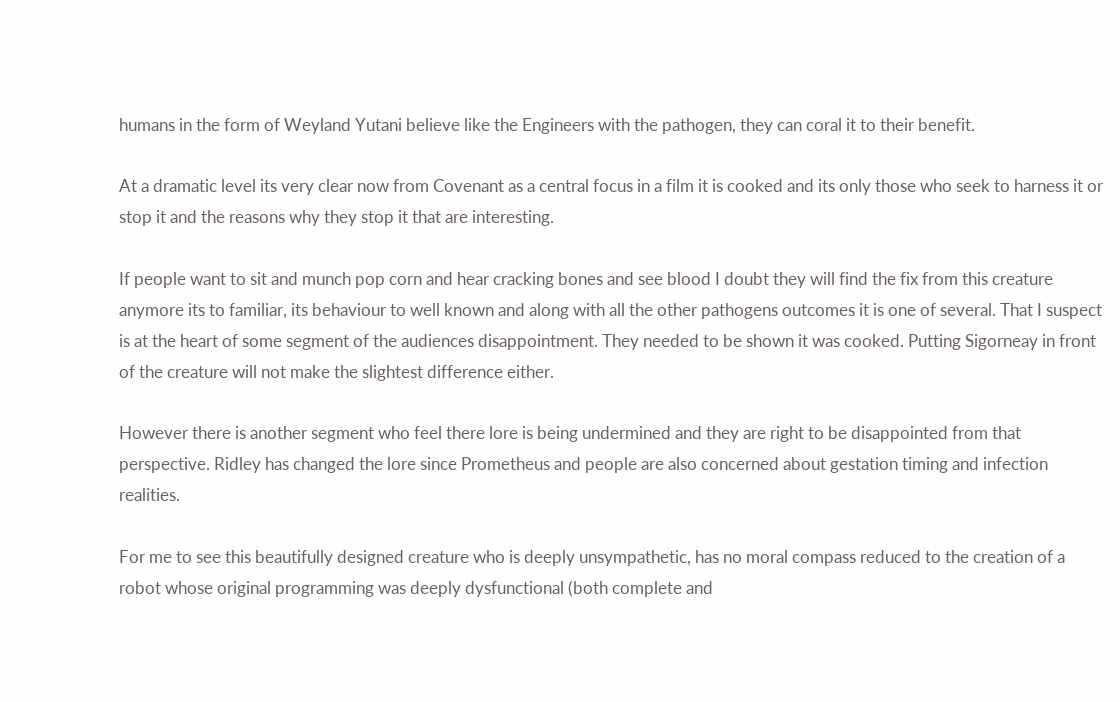humans in the form of Weyland Yutani believe like the Engineers with the pathogen, they can coral it to their benefit.

At a dramatic level its very clear now from Covenant as a central focus in a film it is cooked and its only those who seek to harness it or stop it and the reasons why they stop it that are interesting.

If people want to sit and munch pop corn and hear cracking bones and see blood I doubt they will find the fix from this creature anymore its to familiar, its behaviour to well known and along with all the other pathogens outcomes it is one of several. That I suspect is at the heart of some segment of the audiences disappointment. They needed to be shown it was cooked. Putting Sigorneay in front of the creature will not make the slightest difference either.

However there is another segment who feel there lore is being undermined and they are right to be disappointed from that perspective. Ridley has changed the lore since Prometheus and people are also concerned about gestation timing and infection realities.

For me to see this beautifully designed creature who is deeply unsympathetic, has no moral compass reduced to the creation of a robot whose original programming was deeply dysfunctional (both complete and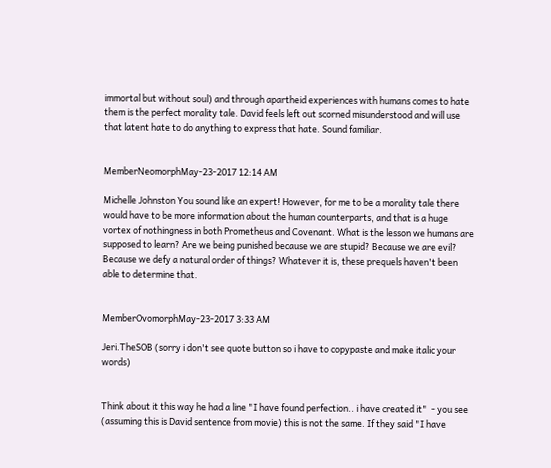immortal but without soul) and through apartheid experiences with humans comes to hate them is the perfect morality tale. David feels left out scorned misunderstood and will use that latent hate to do anything to express that hate. Sound familiar.


MemberNeomorphMay-23-2017 12:14 AM

Michelle Johnston You sound like an expert! However, for me to be a morality tale there would have to be more information about the human counterparts, and that is a huge vortex of nothingness in both Prometheus and Covenant. What is the lesson we humans are supposed to learn? Are we being punished because we are stupid? Because we are evil? Because we defy a natural order of things? Whatever it is, these prequels haven't been able to determine that.


MemberOvomorphMay-23-2017 3:33 AM

Jeri.TheSOB (sorry i don't see quote button so i have to copypaste and make italic your words)


Think about it this way he had a line "I have found perfection.. i have created it"  - you see (assuming this is David sentence from movie) this is not the same. If they said "I have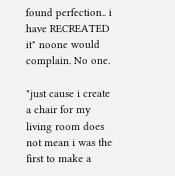found perfection.. i have RECREATED it" noone would complain. No one.

"just cause i create a chair for my living room does not mean i was the first to make a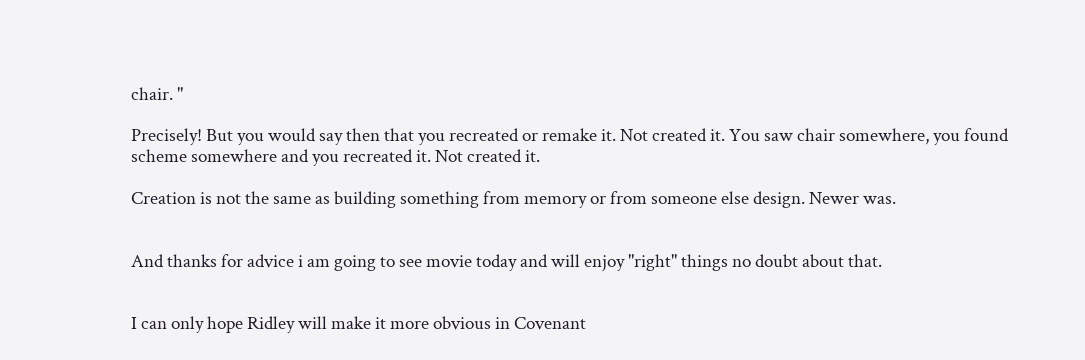chair. "

Precisely! But you would say then that you recreated or remake it. Not created it. You saw chair somewhere, you found scheme somewhere and you recreated it. Not created it.

Creation is not the same as building something from memory or from someone else design. Newer was.


And thanks for advice i am going to see movie today and will enjoy "right" things no doubt about that.


I can only hope Ridley will make it more obvious in Covenant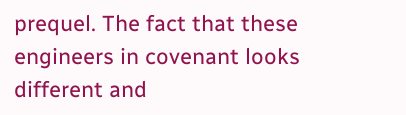prequel. The fact that these engineers in covenant looks different and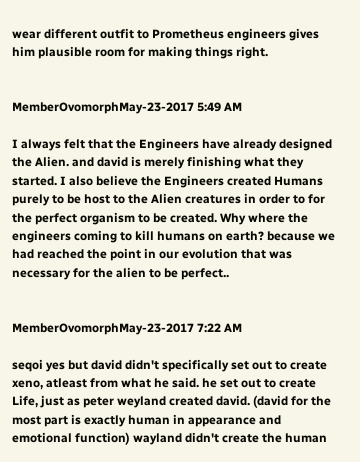wear different outfit to Prometheus engineers gives him plausible room for making things right.


MemberOvomorphMay-23-2017 5:49 AM

I always felt that the Engineers have already designed the Alien. and david is merely finishing what they started. I also believe the Engineers created Humans purely to be host to the Alien creatures in order to for the perfect organism to be created. Why where the engineers coming to kill humans on earth? because we had reached the point in our evolution that was necessary for the alien to be perfect..


MemberOvomorphMay-23-2017 7:22 AM

seqoi yes but david didn't specifically set out to create xeno, atleast from what he said. he set out to create Life, just as peter weyland created david. (david for the most part is exactly human in appearance and emotional function) wayland didn't create the human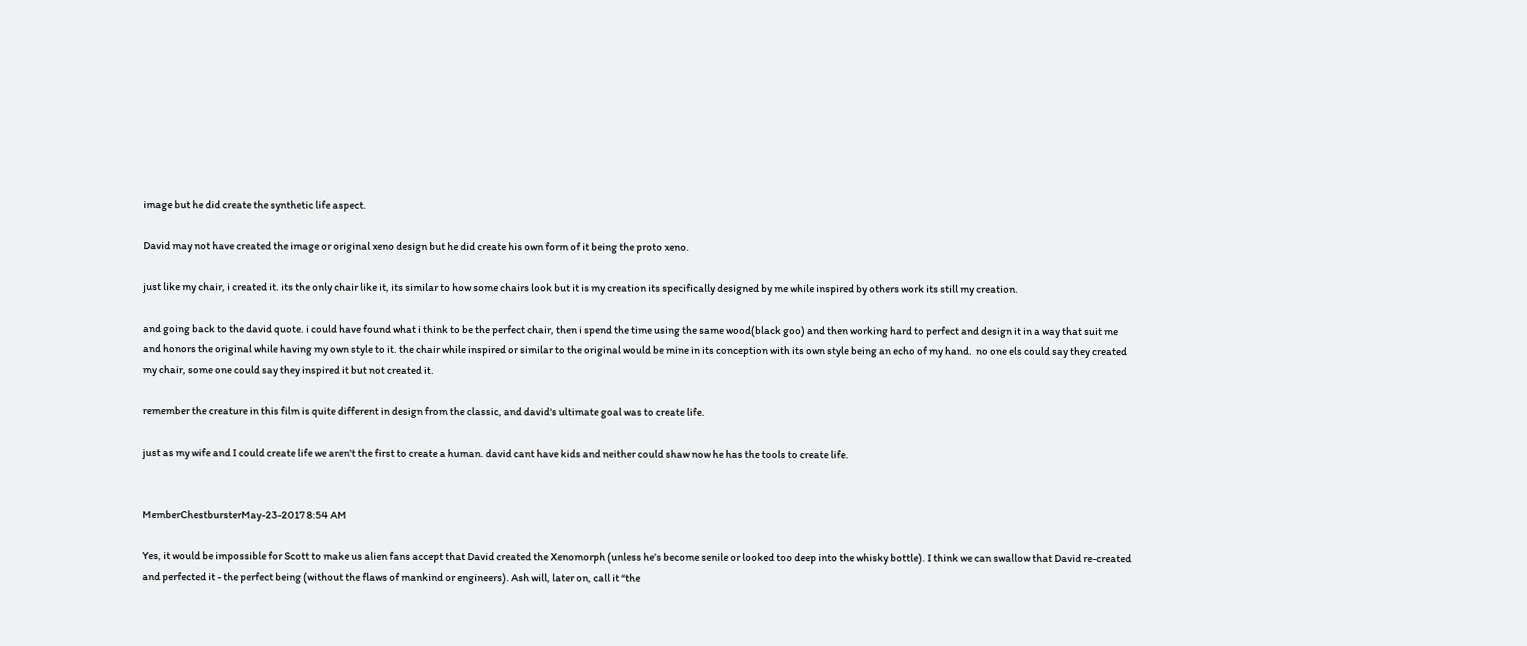image but he did create the synthetic life aspect.

David may not have created the image or original xeno design but he did create his own form of it being the proto xeno.

just like my chair, i created it. its the only chair like it, its similar to how some chairs look but it is my creation its specifically designed by me while inspired by others work its still my creation.

and going back to the david quote. i could have found what i think to be the perfect chair, then i spend the time using the same wood(black goo) and then working hard to perfect and design it in a way that suit me and honors the original while having my own style to it. the chair while inspired or similar to the original would be mine in its conception with its own style being an echo of my hand.  no one els could say they created my chair, some one could say they inspired it but not created it.

remember the creature in this film is quite different in design from the classic, and david's ultimate goal was to create life.

just as my wife and I could create life we aren't the first to create a human. david cant have kids and neither could shaw now he has the tools to create life.


MemberChestbursterMay-23-2017 8:54 AM

Yes, it would be impossible for Scott to make us alien fans accept that David created the Xenomorph (unless he’s become senile or looked too deep into the whisky bottle). I think we can swallow that David re-created and perfected it - the perfect being (without the flaws of mankind or engineers). Ash will, later on, call it “the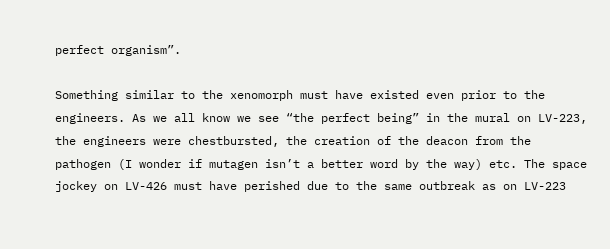perfect organism”.

Something similar to the xenomorph must have existed even prior to the engineers. As we all know we see “the perfect being” in the mural on LV-223, the engineers were chestbursted, the creation of the deacon from the pathogen (I wonder if mutagen isn’t a better word by the way) etc. The space jockey on LV-426 must have perished due to the same outbreak as on LV-223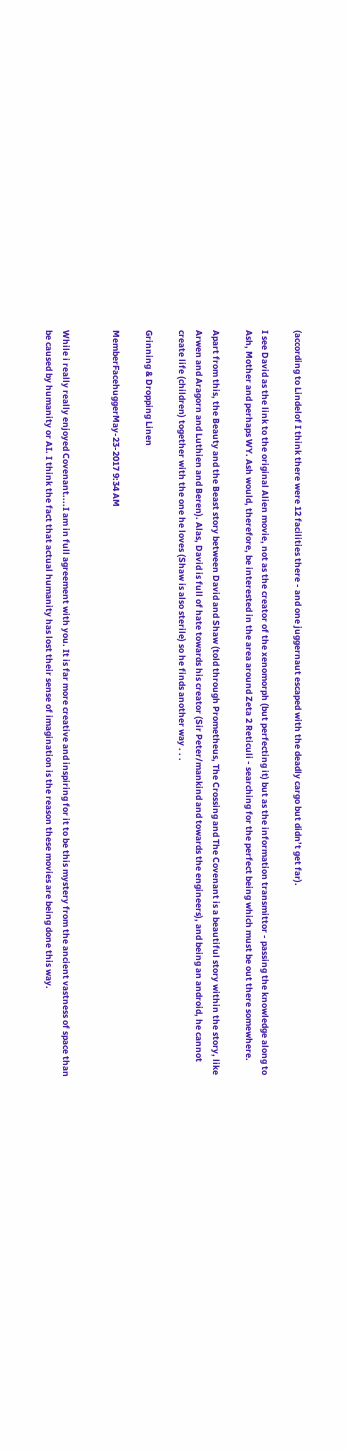(according to Lindelof I think there were 12 facilities there - and one juggernaut escaped with the deadly cargo but didn’t get far).

I see David as the link to the original Alien movie, not as the creator of the xenomorph (but perfecting it) but as the information transmittor - passing the knowledge along to Ash, Mother and perhaps WY. Ash would, therefore, be interested in the area around Zeta 2 Reticuli - searching for the perfect being which must be out there somewhere.

Apart from this, the Beauty and the Beast story between David and Shaw (told through Prometheus, The Crossing and The Covenant is a beautiful story within the story, like Arwen and Aragorn and Luthien and Beren). Alas, David is full of hate towards his creator (Sir Peter/mankind and towards the engineers), and being an android, he cannot create life (children) together with the one he loves (Shaw is also sterile) so he finds another way . . .

Grinning & Dropping Linen

MemberFacehuggerMay-23-2017 9:34 AM


While i really really enjoyed Covenant....I am in full agreement with you. It is far more creative and inspiring for it to be this mystery from the ancient vastness of space than be caused by humanity or AI. I think the fact that actual humanity has lost their sense of imagination is the reason these movies are being done this way.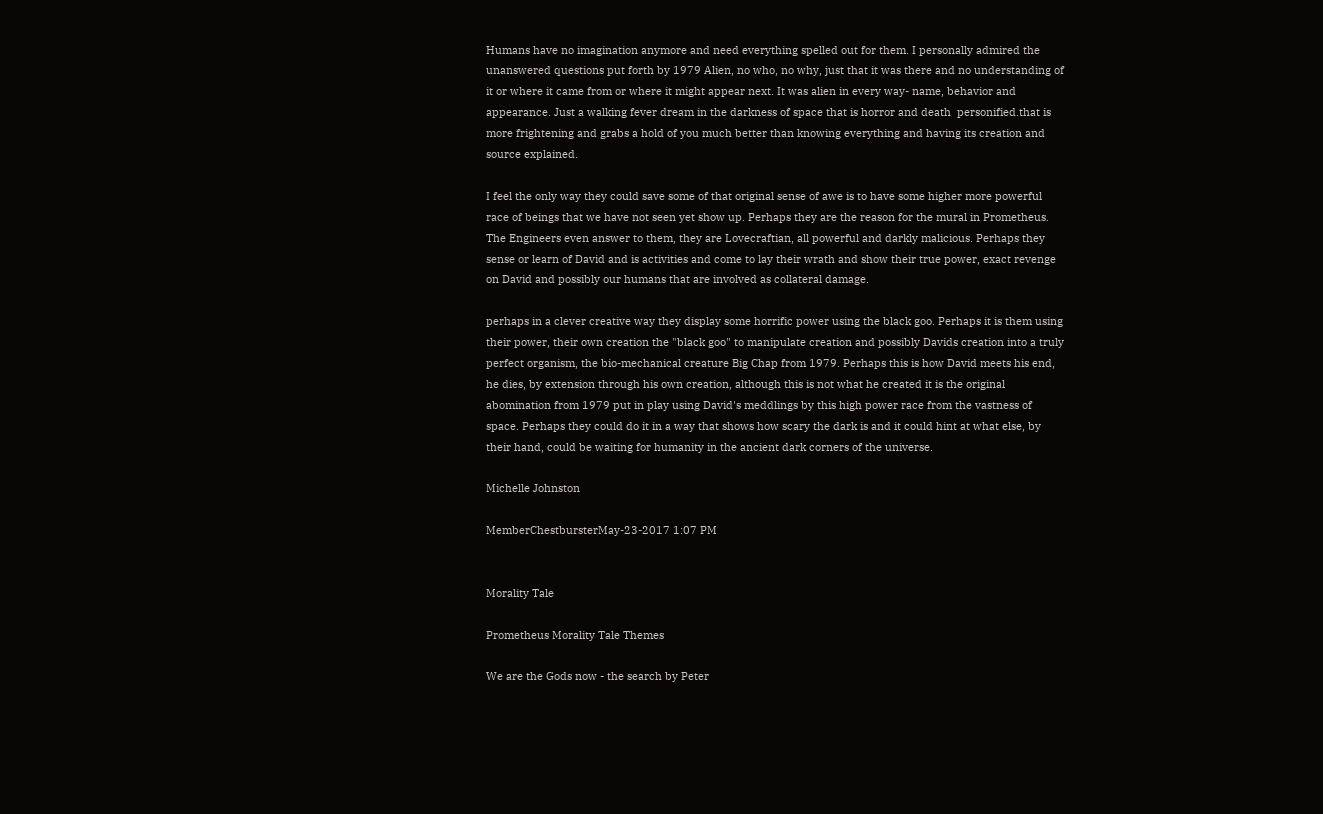Humans have no imagination anymore and need everything spelled out for them. I personally admired the unanswered questions put forth by 1979 Alien, no who, no why, just that it was there and no understanding of it or where it came from or where it might appear next. It was alien in every way- name, behavior and appearance. Just a walking fever dream in the darkness of space that is horror and death  personified.that is more frightening and grabs a hold of you much better than knowing everything and having its creation and source explained.

I feel the only way they could save some of that original sense of awe is to have some higher more powerful race of beings that we have not seen yet show up. Perhaps they are the reason for the mural in Prometheus. The Engineers even answer to them, they are Lovecraftian, all powerful and darkly malicious. Perhaps they sense or learn of David and is activities and come to lay their wrath and show their true power, exact revenge on David and possibly our humans that are involved as collateral damage.

perhaps in a clever creative way they display some horrific power using the black goo. Perhaps it is them using their power, their own creation the "black goo" to manipulate creation and possibly Davids creation into a truly perfect organism, the bio-mechanical creature Big Chap from 1979. Perhaps this is how David meets his end, he dies, by extension through his own creation, although this is not what he created it is the original abomination from 1979 put in play using David's meddlings by this high power race from the vastness of space. Perhaps they could do it in a way that shows how scary the dark is and it could hint at what else, by their hand, could be waiting for humanity in the ancient dark corners of the universe.

Michelle Johnston

MemberChestbursterMay-23-2017 1:07 PM


Morality Tale

Prometheus Morality Tale Themes

We are the Gods now - the search by Peter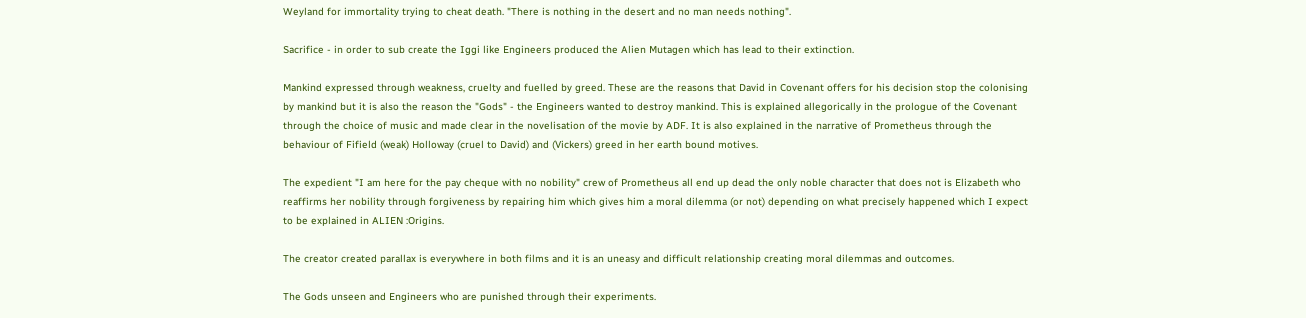Weyland for immortality trying to cheat death. "There is nothing in the desert and no man needs nothing".

Sacrifice - in order to sub create the Iggi like Engineers produced the Alien Mutagen which has lead to their extinction.

Mankind expressed through weakness, cruelty and fuelled by greed. These are the reasons that David in Covenant offers for his decision stop the colonising by mankind but it is also the reason the "Gods" - the Engineers wanted to destroy mankind. This is explained allegorically in the prologue of the Covenant through the choice of music and made clear in the novelisation of the movie by ADF. It is also explained in the narrative of Prometheus through the behaviour of Fifield (weak) Holloway (cruel to David) and (Vickers) greed in her earth bound motives.

The expedient "I am here for the pay cheque with no nobility" crew of Prometheus all end up dead the only noble character that does not is Elizabeth who reaffirms her nobility through forgiveness by repairing him which gives him a moral dilemma (or not) depending on what precisely happened which I expect to be explained in ALIEN :Origins.

The creator created parallax is everywhere in both films and it is an uneasy and difficult relationship creating moral dilemmas and outcomes.

The Gods unseen and Engineers who are punished through their experiments.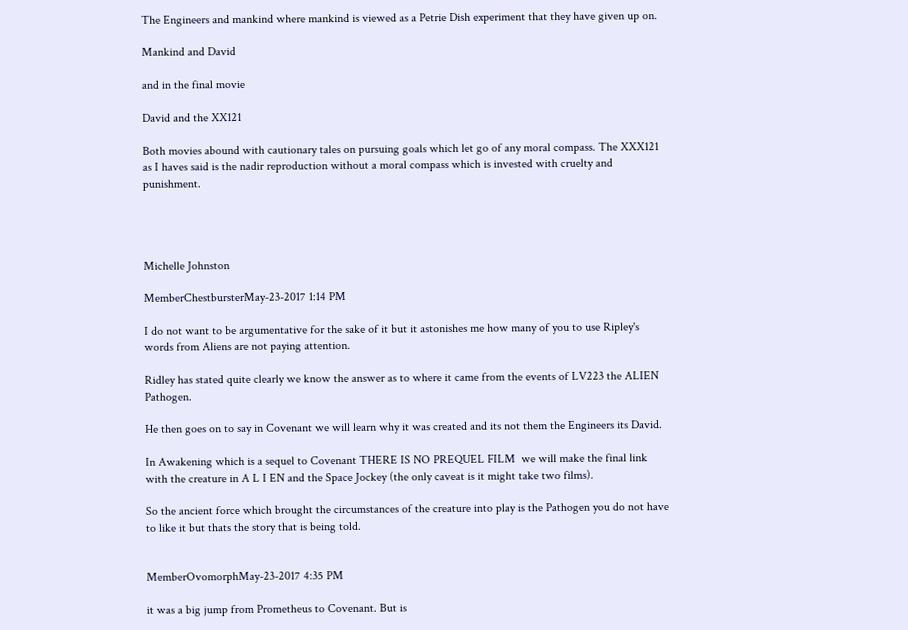The Engineers and mankind where mankind is viewed as a Petrie Dish experiment that they have given up on.

Mankind and David

and in the final movie

David and the XX121

Both movies abound with cautionary tales on pursuing goals which let go of any moral compass. The XXX121 as I haves said is the nadir reproduction without a moral compass which is invested with cruelty and punishment.




Michelle Johnston

MemberChestbursterMay-23-2017 1:14 PM

I do not want to be argumentative for the sake of it but it astonishes me how many of you to use Ripley's words from Aliens are not paying attention.

Ridley has stated quite clearly we know the answer as to where it came from the events of LV223 the ALIEN Pathogen.

He then goes on to say in Covenant we will learn why it was created and its not them the Engineers its David.

In Awakening which is a sequel to Covenant THERE IS NO PREQUEL FILM  we will make the final link with the creature in A L I EN and the Space Jockey (the only caveat is it might take two films).

So the ancient force which brought the circumstances of the creature into play is the Pathogen you do not have to like it but thats the story that is being told.


MemberOvomorphMay-23-2017 4:35 PM

it was a big jump from Prometheus to Covenant. But is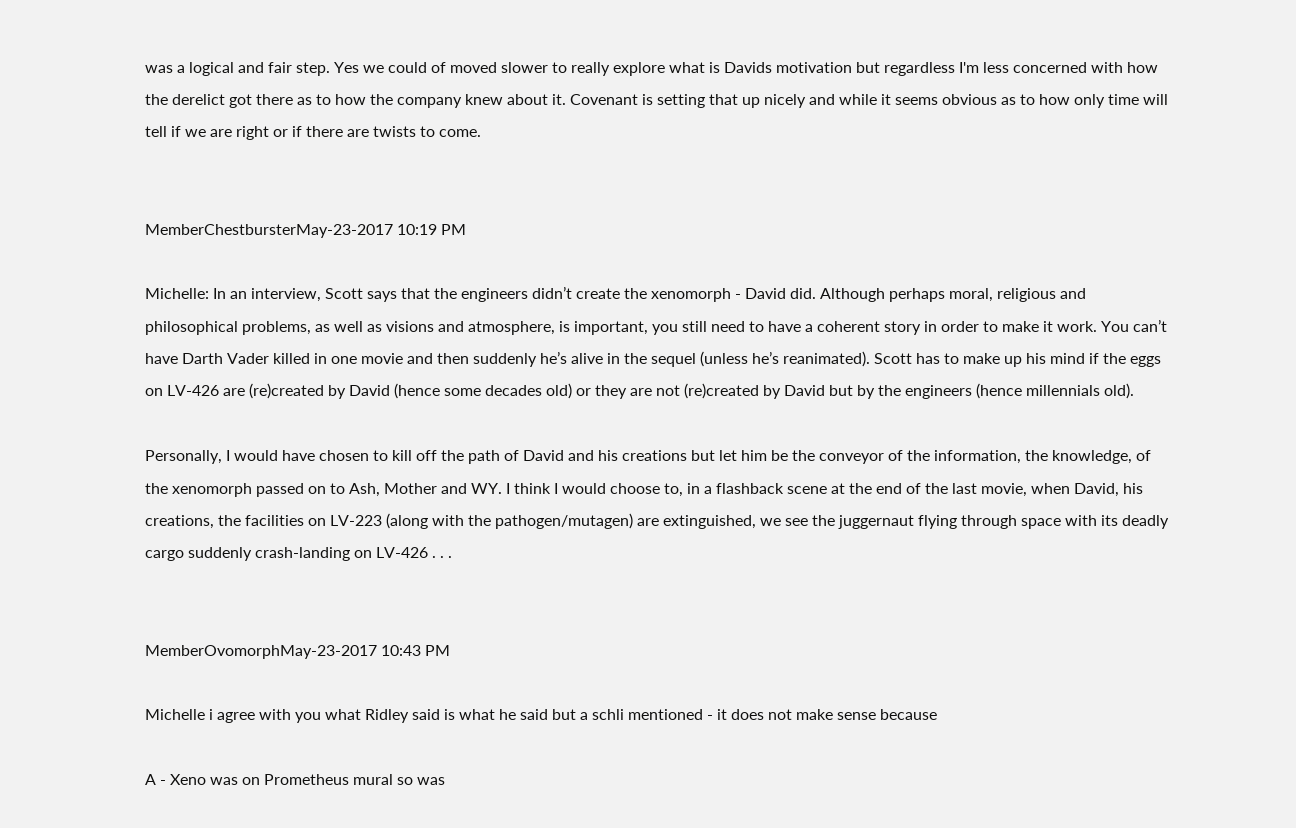was a logical and fair step. Yes we could of moved slower to really explore what is Davids motivation but regardless I'm less concerned with how the derelict got there as to how the company knew about it. Covenant is setting that up nicely and while it seems obvious as to how only time will tell if we are right or if there are twists to come.


MemberChestbursterMay-23-2017 10:19 PM

Michelle: In an interview, Scott says that the engineers didn’t create the xenomorph - David did. Although perhaps moral, religious and philosophical problems, as well as visions and atmosphere, is important, you still need to have a coherent story in order to make it work. You can’t have Darth Vader killed in one movie and then suddenly he’s alive in the sequel (unless he’s reanimated). Scott has to make up his mind if the eggs on LV-426 are (re)created by David (hence some decades old) or they are not (re)created by David but by the engineers (hence millennials old).

Personally, I would have chosen to kill off the path of David and his creations but let him be the conveyor of the information, the knowledge, of the xenomorph passed on to Ash, Mother and WY. I think I would choose to, in a flashback scene at the end of the last movie, when David, his creations, the facilities on LV-223 (along with the pathogen/mutagen) are extinguished, we see the juggernaut flying through space with its deadly cargo suddenly crash-landing on LV-426 . . .


MemberOvomorphMay-23-2017 10:43 PM

Michelle i agree with you what Ridley said is what he said but a schli mentioned - it does not make sense because

A - Xeno was on Prometheus mural so was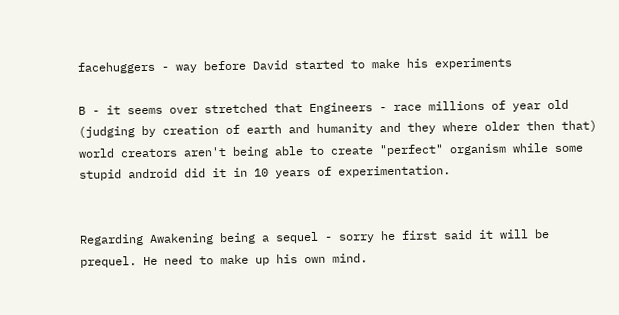facehuggers - way before David started to make his experiments

B - it seems over stretched that Engineers - race millions of year old (judging by creation of earth and humanity and they where older then that) world creators aren't being able to create "perfect" organism while some stupid android did it in 10 years of experimentation.


Regarding Awakening being a sequel - sorry he first said it will be prequel. He need to make up his own mind.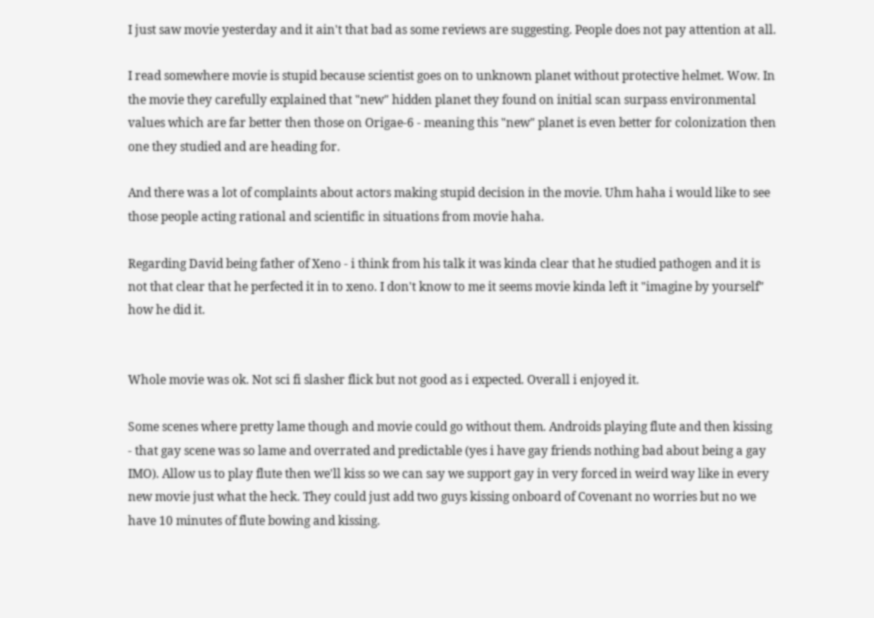I just saw movie yesterday and it ain't that bad as some reviews are suggesting. People does not pay attention at all.

I read somewhere movie is stupid because scientist goes on to unknown planet without protective helmet. Wow. In the movie they carefully explained that "new" hidden planet they found on initial scan surpass environmental values which are far better then those on Origae-6 - meaning this "new" planet is even better for colonization then one they studied and are heading for.

And there was a lot of complaints about actors making stupid decision in the movie. Uhm haha i would like to see those people acting rational and scientific in situations from movie haha.

Regarding David being father of Xeno - i think from his talk it was kinda clear that he studied pathogen and it is not that clear that he perfected it in to xeno. I don't know to me it seems movie kinda left it "imagine by yourself" how he did it.


Whole movie was ok. Not sci fi slasher flick but not good as i expected. Overall i enjoyed it.

Some scenes where pretty lame though and movie could go without them. Androids playing flute and then kissing - that gay scene was so lame and overrated and predictable (yes i have gay friends nothing bad about being a gay IMO). Allow us to play flute then we'll kiss so we can say we support gay in very forced in weird way like in every new movie just what the heck. They could just add two guys kissing onboard of Covenant no worries but no we have 10 minutes of flute bowing and kissing.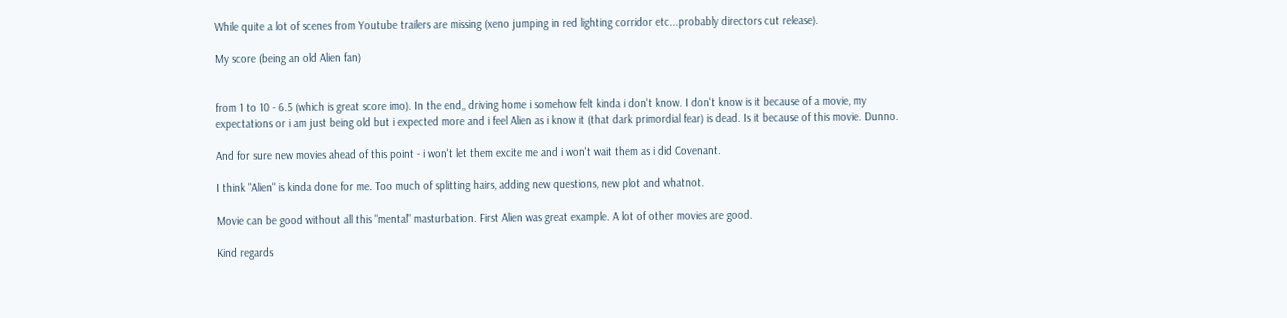While quite a lot of scenes from Youtube trailers are missing (xeno jumping in red lighting corridor etc...probably directors cut release).

My score (being an old Alien fan)


from 1 to 10 - 6.5 (which is great score imo). In the end,, driving home i somehow felt kinda i don't know. I don't know is it because of a movie, my expectations or i am just being old but i expected more and i feel Alien as i know it (that dark primordial fear) is dead. Is it because of this movie. Dunno.

And for sure new movies ahead of this point - i won't let them excite me and i won't wait them as i did Covenant.

I think "Alien" is kinda done for me. Too much of splitting hairs, adding new questions, new plot and whatnot.

Movie can be good without all this "mental" masturbation. First Alien was great example. A lot of other movies are good.

Kind regards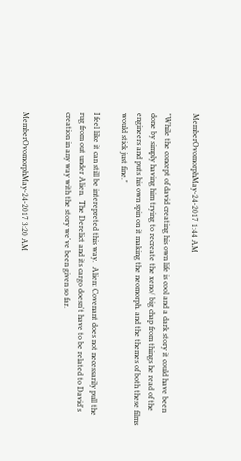MemberOvomorphMay-24-2017 1:44 AM

"While the concept of david creating his own life is cool and a dark story it could have been done by simply having him trying to recreate the xeno/ big chap from things he read of the engineers and puts his own spin on it making the neomorph. and the themes of both these films would stick just fine."

I feel like it can still be interepreted this way.  Alien: Covenant does not necessarily pull the rug from out under Alien.  The Derelict and its cargo doesn't have to be related to David's creation in any way with the story we've been given so far.


MemberOvomorphMay-24-2017 3:20 AM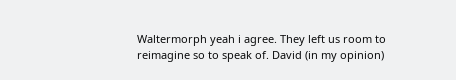Waltermorph yeah i agree. They left us room to reimagine so to speak of. David (in my opinion)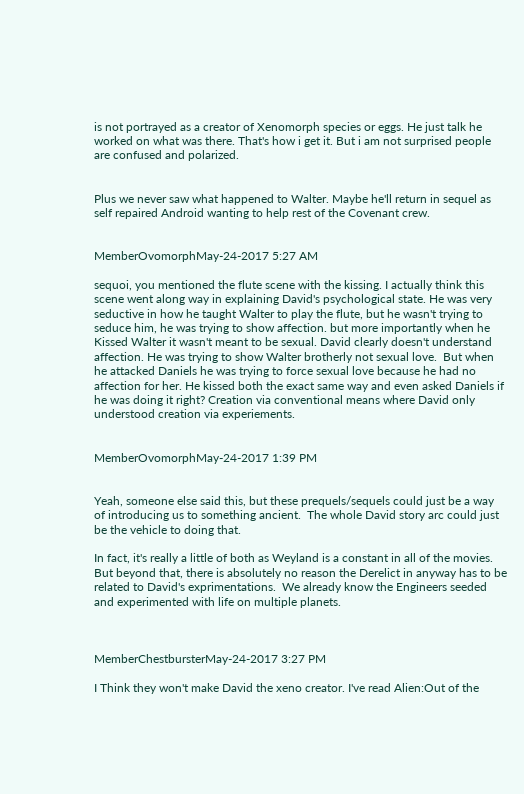is not portrayed as a creator of Xenomorph species or eggs. He just talk he worked on what was there. That's how i get it. But i am not surprised people are confused and polarized.


Plus we never saw what happened to Walter. Maybe he'll return in sequel as self repaired Android wanting to help rest of the Covenant crew.


MemberOvomorphMay-24-2017 5:27 AM

sequoi, you mentioned the flute scene with the kissing. I actually think this scene went along way in explaining David's psychological state. He was very seductive in how he taught Walter to play the flute, but he wasn't trying to seduce him, he was trying to show affection. but more importantly when he Kissed Walter it wasn't meant to be sexual. David clearly doesn't understand affection. He was trying to show Walter brotherly not sexual love.  But when he attacked Daniels he was trying to force sexual love because he had no affection for her. He kissed both the exact same way and even asked Daniels if he was doing it right? Creation via conventional means where David only understood creation via experiements.


MemberOvomorphMay-24-2017 1:39 PM


Yeah, someone else said this, but these prequels/sequels could just be a way of introducing us to something ancient.  The whole David story arc could just be the vehicle to doing that.

In fact, it's really a little of both as Weyland is a constant in all of the movies.  But beyond that, there is absolutely no reason the Derelict in anyway has to be related to David's exprimentations.  We already know the Engineers seeded and experimented with life on multiple planets.



MemberChestbursterMay-24-2017 3:27 PM

I Think they won't make David the xeno creator. I've read Alien:Out of the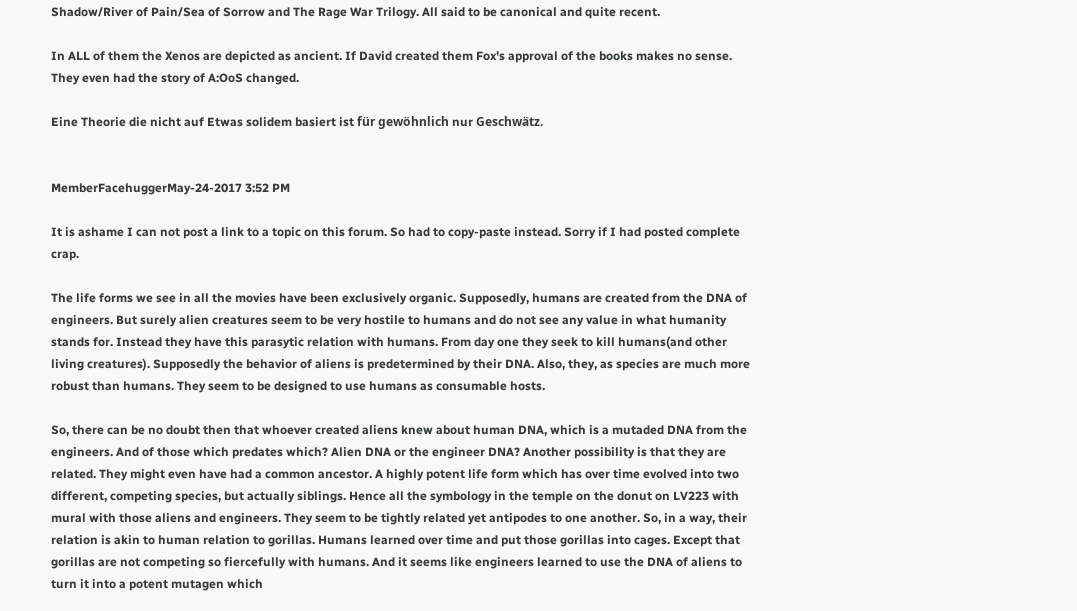Shadow/River of Pain/Sea of Sorrow and The Rage War Trilogy. All said to be canonical and quite recent.

In ALL of them the Xenos are depicted as ancient. If David created them Fox's approval of the books makes no sense. They even had the story of A:OoS changed.

Eine Theorie die nicht auf Etwas solidem basiert ist für gewöhnlich nur Geschwätz.


MemberFacehuggerMay-24-2017 3:52 PM

It is ashame I can not post a link to a topic on this forum. So had to copy-paste instead. Sorry if I had posted complete crap.

The life forms we see in all the movies have been exclusively organic. Supposedly, humans are created from the DNA of engineers. But surely alien creatures seem to be very hostile to humans and do not see any value in what humanity stands for. Instead they have this parasytic relation with humans. From day one they seek to kill humans(and other living creatures). Supposedly the behavior of aliens is predetermined by their DNA. Also, they, as species are much more robust than humans. They seem to be designed to use humans as consumable hosts.

So, there can be no doubt then that whoever created aliens knew about human DNA, which is a mutaded DNA from the engineers. And of those which predates which? Alien DNA or the engineer DNA? Another possibility is that they are related. They might even have had a common ancestor. A highly potent life form which has over time evolved into two different, competing species, but actually siblings. Hence all the symbology in the temple on the donut on LV223 with mural with those aliens and engineers. They seem to be tightly related yet antipodes to one another. So, in a way, their relation is akin to human relation to gorillas. Humans learned over time and put those gorillas into cages. Except that gorillas are not competing so fiercefully with humans. And it seems like engineers learned to use the DNA of aliens to turn it into a potent mutagen which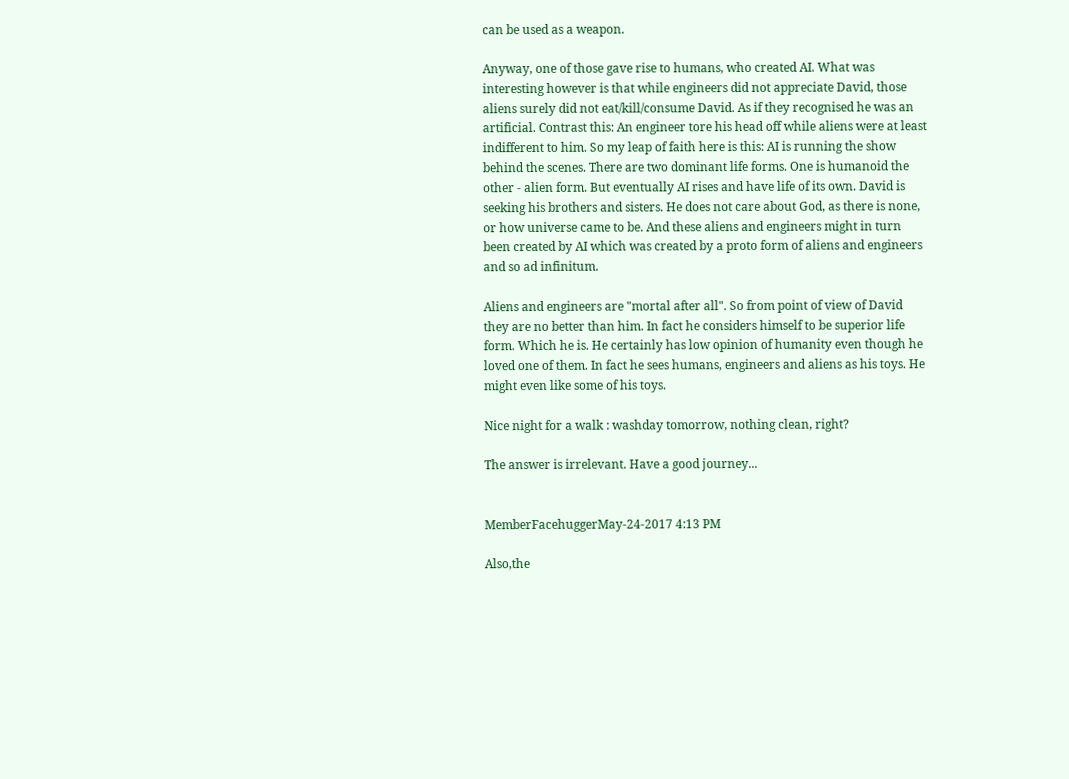can be used as a weapon.

Anyway, one of those gave rise to humans, who created AI. What was interesting however is that while engineers did not appreciate David, those aliens surely did not eat/kill/consume David. As if they recognised he was an artificial. Contrast this: An engineer tore his head off while aliens were at least indifferent to him. So my leap of faith here is this: AI is running the show behind the scenes. There are two dominant life forms. One is humanoid the other - alien form. But eventually AI rises and have life of its own. David is seeking his brothers and sisters. He does not care about God, as there is none, or how universe came to be. And these aliens and engineers might in turn been created by AI which was created by a proto form of aliens and engineers and so ad infinitum.

Aliens and engineers are "mortal after all". So from point of view of David they are no better than him. In fact he considers himself to be superior life form. Which he is. He certainly has low opinion of humanity even though he loved one of them. In fact he sees humans, engineers and aliens as his toys. He might even like some of his toys.

Nice night for a walk : washday tomorrow, nothing clean, right?

The answer is irrelevant. Have a good journey...


MemberFacehuggerMay-24-2017 4:13 PM

Also,the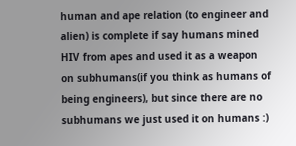human and ape relation (to engineer and alien) is complete if say humans mined HIV from apes and used it as a weapon on subhumans(if you think as humans of being engineers), but since there are no subhumans we just used it on humans :)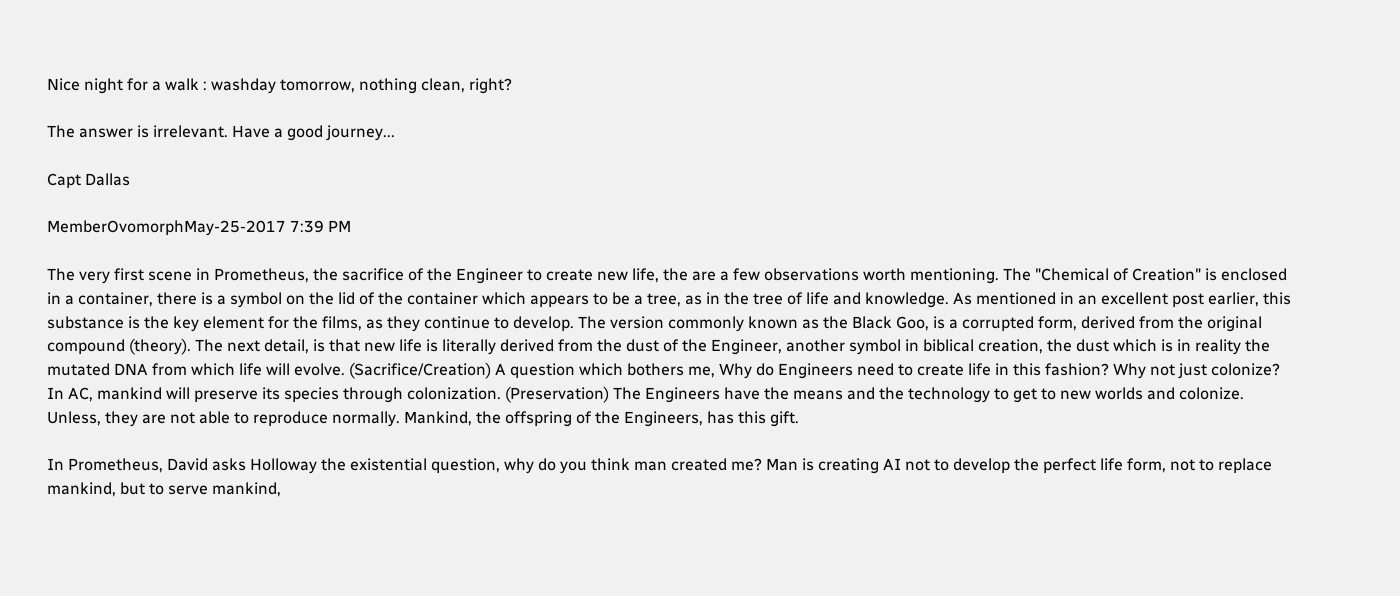Nice night for a walk : washday tomorrow, nothing clean, right?

The answer is irrelevant. Have a good journey...

Capt Dallas

MemberOvomorphMay-25-2017 7:39 PM

The very first scene in Prometheus, the sacrifice of the Engineer to create new life, the are a few observations worth mentioning. The "Chemical of Creation" is enclosed in a container, there is a symbol on the lid of the container which appears to be a tree, as in the tree of life and knowledge. As mentioned in an excellent post earlier, this substance is the key element for the films, as they continue to develop. The version commonly known as the Black Goo, is a corrupted form, derived from the original compound (theory). The next detail, is that new life is literally derived from the dust of the Engineer, another symbol in biblical creation, the dust which is in reality the mutated DNA from which life will evolve. (Sacrifice/Creation) A question which bothers me, Why do Engineers need to create life in this fashion? Why not just colonize? In AC, mankind will preserve its species through colonization. (Preservation) The Engineers have the means and the technology to get to new worlds and colonize. Unless, they are not able to reproduce normally. Mankind, the offspring of the Engineers, has this gift.

In Prometheus, David asks Holloway the existential question, why do you think man created me? Man is creating AI not to develop the perfect life form, not to replace mankind, but to serve mankind,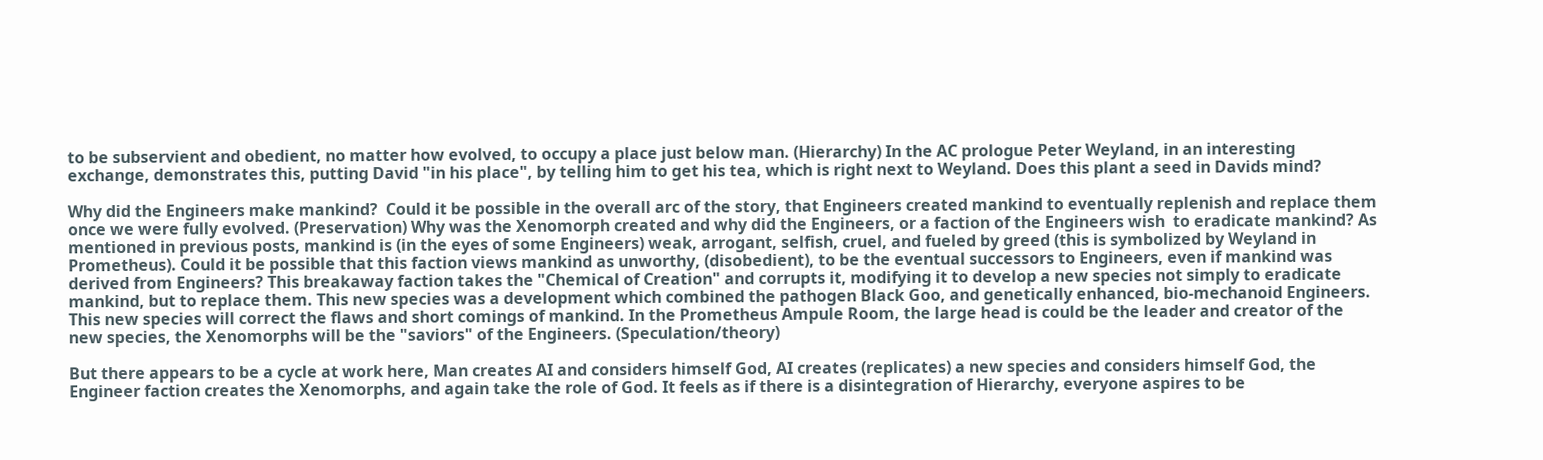to be subservient and obedient, no matter how evolved, to occupy a place just below man. (Hierarchy) In the AC prologue Peter Weyland, in an interesting exchange, demonstrates this, putting David "in his place", by telling him to get his tea, which is right next to Weyland. Does this plant a seed in Davids mind?

Why did the Engineers make mankind?  Could it be possible in the overall arc of the story, that Engineers created mankind to eventually replenish and replace them once we were fully evolved. (Preservation) Why was the Xenomorph created and why did the Engineers, or a faction of the Engineers wish  to eradicate mankind? As mentioned in previous posts, mankind is (in the eyes of some Engineers) weak, arrogant, selfish, cruel, and fueled by greed (this is symbolized by Weyland in Prometheus). Could it be possible that this faction views mankind as unworthy, (disobedient), to be the eventual successors to Engineers, even if mankind was derived from Engineers? This breakaway faction takes the "Chemical of Creation" and corrupts it, modifying it to develop a new species not simply to eradicate mankind, but to replace them. This new species was a development which combined the pathogen Black Goo, and genetically enhanced, bio-mechanoid Engineers. This new species will correct the flaws and short comings of mankind. In the Prometheus Ampule Room, the large head is could be the leader and creator of the new species, the Xenomorphs will be the "saviors" of the Engineers. (Speculation/theory)

But there appears to be a cycle at work here, Man creates AI and considers himself God, AI creates (replicates) a new species and considers himself God, the Engineer faction creates the Xenomorphs, and again take the role of God. It feels as if there is a disintegration of Hierarchy, everyone aspires to be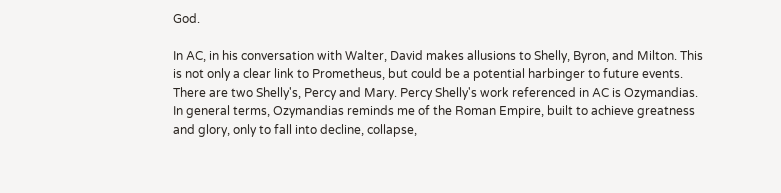God.

In AC, in his conversation with Walter, David makes allusions to Shelly, Byron, and Milton. This is not only a clear link to Prometheus, but could be a potential harbinger to future events. There are two Shelly's, Percy and Mary. Percy Shelly's work referenced in AC is Ozymandias. In general terms, Ozymandias reminds me of the Roman Empire, built to achieve greatness and glory, only to fall into decline, collapse,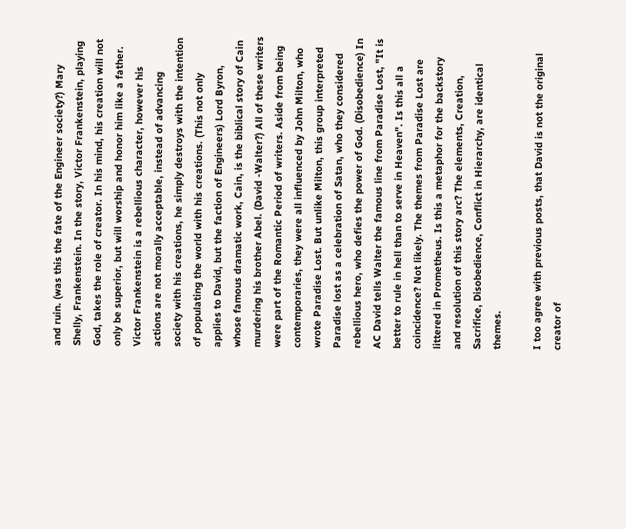and ruin. (was this the fate of the Engineer society?) Mary Shelly, Frankenstein. In the story, Victor Frankenstein, playing God, takes the role of creator. In his mind, his creation will not only be superior, but will worship and honor him like a father. Victor Frankenstein is a rebellious character, however his actions are not morally acceptable, instead of advancing society with his creations, he simply destroys with the intention of populating the world with his creations. (This not only applies to David, but the faction of Engineers) Lord Byron, whose famous dramatic work, Cain, is the biblical story of Cain murdering his brother Abel. (David -Walter?) All of these writers were part of the Romantic Period of writers. Aside from being contemporaries, they were all influenced by John Milton, who wrote Paradise Lost. But unlike Milton, this group interpreted Paradise lost as a celebration of Satan, who they considered rebellious hero, who defies the power of God. (Disobedience) In AC David tells Walter the famous line from Paradise Lost, "It is better to rule in hell than to serve in Heaven". Is this all a coincidence? Not likely. The themes from Paradise Lost are littered in Prometheus. Is this a metaphor for the backstory and resolution of this story arc? The elements, Creation, Sacrifice, Disobedience, Conflict in Hierarchy, are identical themes.

I too agree with previous posts, that David is not the original creator of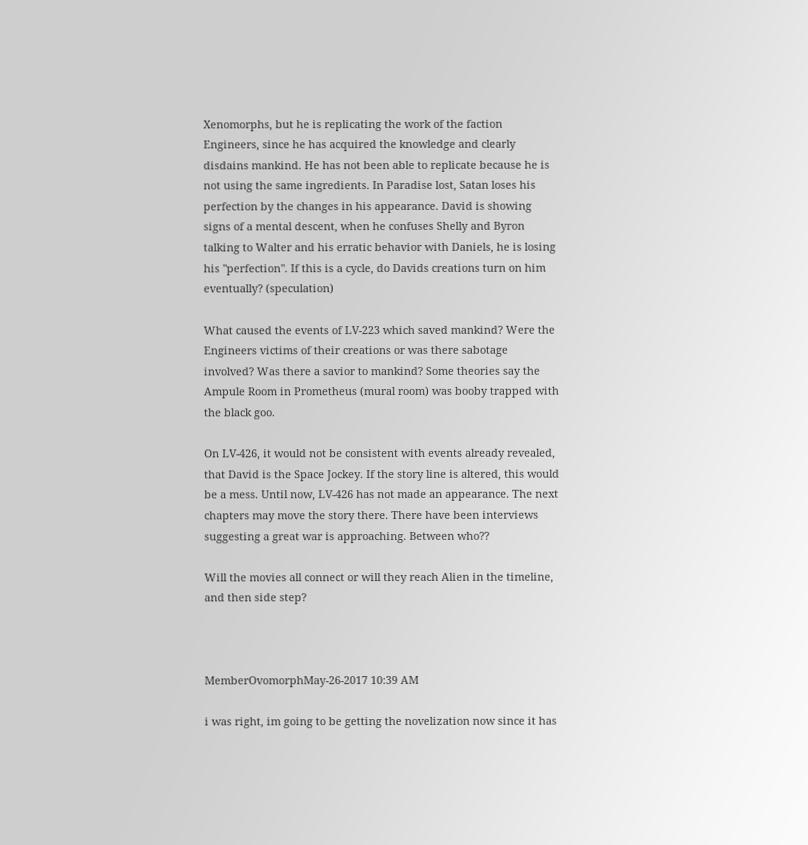Xenomorphs, but he is replicating the work of the faction Engineers, since he has acquired the knowledge and clearly disdains mankind. He has not been able to replicate because he is not using the same ingredients. In Paradise lost, Satan loses his perfection by the changes in his appearance. David is showing signs of a mental descent, when he confuses Shelly and Byron talking to Walter and his erratic behavior with Daniels, he is losing his "perfection". If this is a cycle, do Davids creations turn on him eventually? (speculation)

What caused the events of LV-223 which saved mankind? Were the Engineers victims of their creations or was there sabotage involved? Was there a savior to mankind? Some theories say the Ampule Room in Prometheus (mural room) was booby trapped with the black goo.

On LV-426, it would not be consistent with events already revealed, that David is the Space Jockey. If the story line is altered, this would be a mess. Until now, LV-426 has not made an appearance. The next chapters may move the story there. There have been interviews suggesting a great war is approaching. Between who??

Will the movies all connect or will they reach Alien in the timeline, and then side step?



MemberOvomorphMay-26-2017 10:39 AM

i was right, im going to be getting the novelization now since it has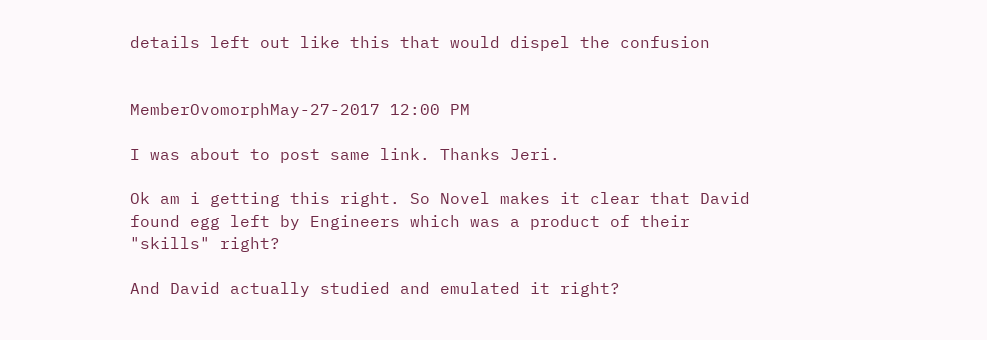details left out like this that would dispel the confusion


MemberOvomorphMay-27-2017 12:00 PM

I was about to post same link. Thanks Jeri.

Ok am i getting this right. So Novel makes it clear that David found egg left by Engineers which was a product of their "skills" right?

And David actually studied and emulated it right?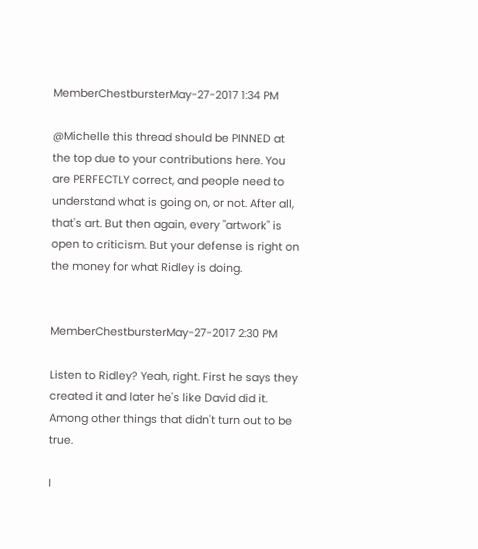MemberChestbursterMay-27-2017 1:34 PM

@Michelle this thread should be PINNED at the top due to your contributions here. You are PERFECTLY correct, and people need to understand what is going on, or not. After all, that's art. But then again, every "artwork" is open to criticism. But your defense is right on the money for what Ridley is doing.


MemberChestbursterMay-27-2017 2:30 PM

Listen to Ridley? Yeah, right. First he says they created it and later he's like David did it. Among other things that didn't turn out to be true.

I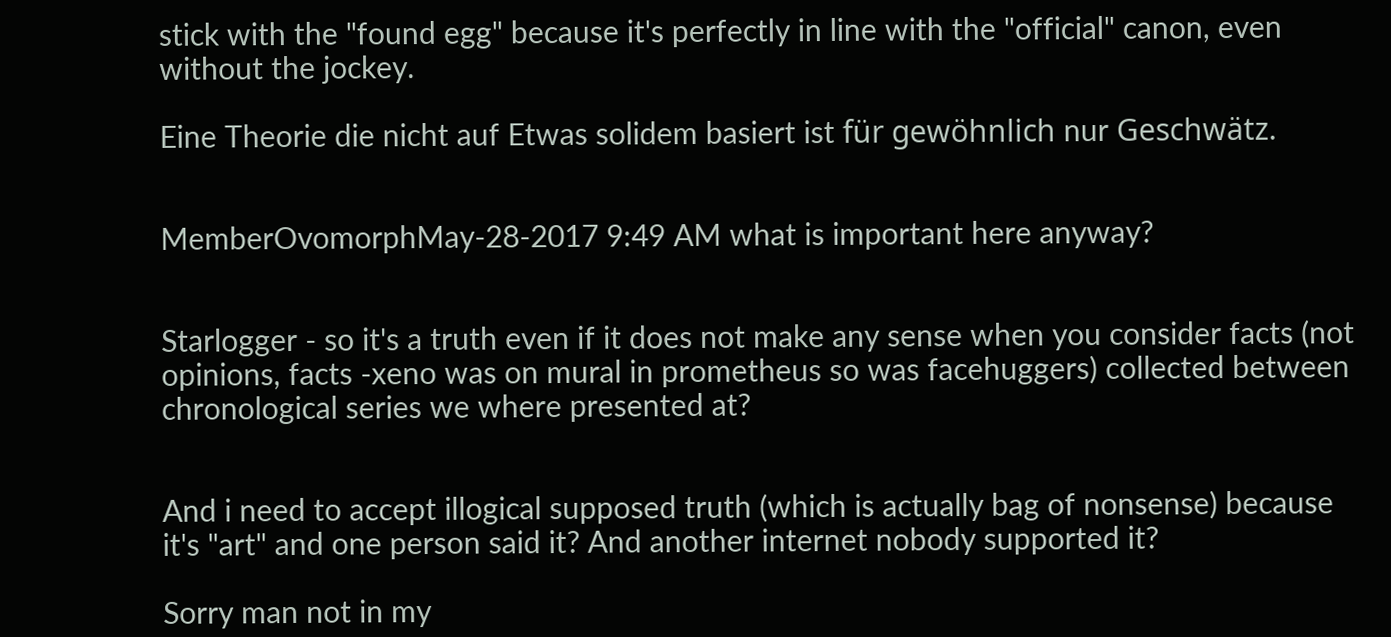stick with the "found egg" because it's perfectly in line with the "official" canon, even without the jockey.

Eine Theorie die nicht auf Etwas solidem basiert ist für gewöhnlich nur Geschwätz.


MemberOvomorphMay-28-2017 9:49 AM what is important here anyway?


Starlogger - so it's a truth even if it does not make any sense when you consider facts (not opinions, facts -xeno was on mural in prometheus so was facehuggers) collected between chronological series we where presented at?


And i need to accept illogical supposed truth (which is actually bag of nonsense) because it's "art" and one person said it? And another internet nobody supported it?

Sorry man not in my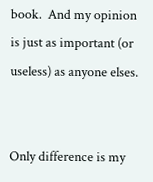book.  And my opinion is just as important (or useless) as anyone elses.


Only difference is my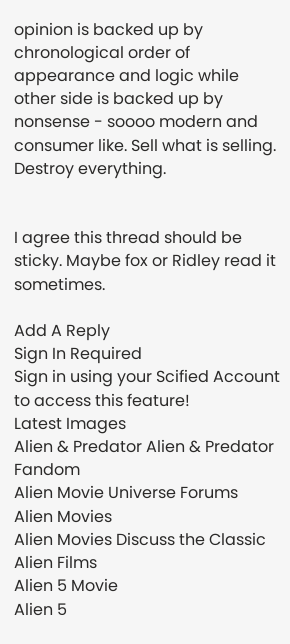opinion is backed up by chronological order of appearance and logic while other side is backed up by nonsense - soooo modern and consumer like. Sell what is selling. Destroy everything.


I agree this thread should be sticky. Maybe fox or Ridley read it sometimes.

Add A Reply
Sign In Required
Sign in using your Scified Account to access this feature!
Latest Images
Alien & Predator Alien & Predator Fandom
Alien Movie Universe Forums
Alien Movies
Alien Movies Discuss the Classic Alien Films
Alien 5 Movie
Alien 5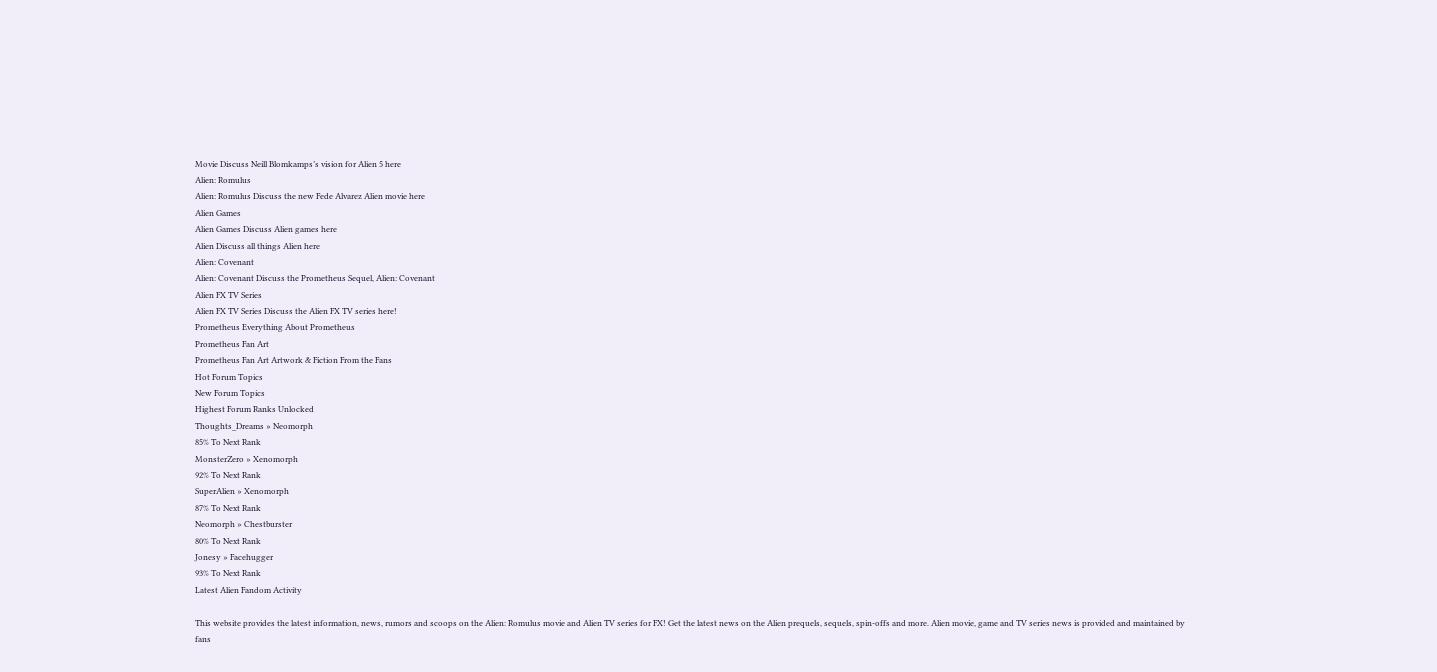Movie Discuss Neill Blomkamps’s vision for Alien 5 here
Alien: Romulus
Alien: Romulus Discuss the new Fede Alvarez Alien movie here
Alien Games
Alien Games Discuss Alien games here
Alien Discuss all things Alien here
Alien: Covenant
Alien: Covenant Discuss the Prometheus Sequel, Alien: Covenant
Alien FX TV Series
Alien FX TV Series Discuss the Alien FX TV series here!
Prometheus Everything About Prometheus
Prometheus Fan Art
Prometheus Fan Art Artwork & Fiction From the Fans
Hot Forum Topics
New Forum Topics
Highest Forum Ranks Unlocked
Thoughts_Dreams » Neomorph
85% To Next Rank
MonsterZero » Xenomorph
92% To Next Rank
SuperAlien » Xenomorph
87% To Next Rank
Neomorph » Chestburster
80% To Next Rank
Jonesy » Facehugger
93% To Next Rank
Latest Alien Fandom Activity

This website provides the latest information, news, rumors and scoops on the Alien: Romulus movie and Alien TV series for FX! Get the latest news on the Alien prequels, sequels, spin-offs and more. Alien movie, game and TV series news is provided and maintained by fans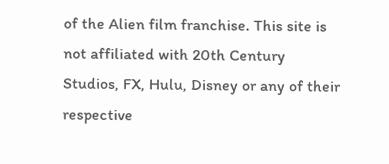of the Alien film franchise. This site is not affiliated with 20th Century Studios, FX, Hulu, Disney or any of their respective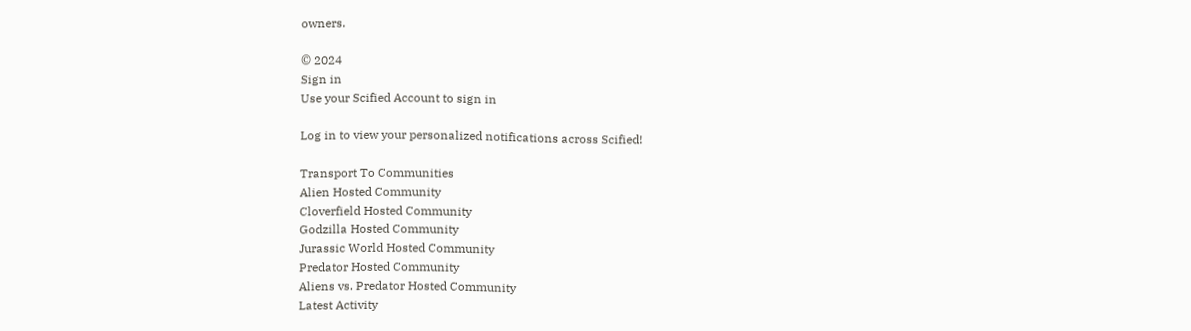owners.

© 2024
Sign in
Use your Scified Account to sign in

Log in to view your personalized notifications across Scified!

Transport To Communities
Alien Hosted Community
Cloverfield Hosted Community
Godzilla Hosted Community
Jurassic World Hosted Community
Predator Hosted Community
Aliens vs. Predator Hosted Community
Latest Activity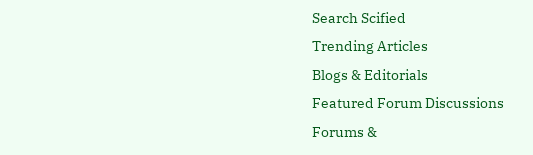Search Scified
Trending Articles
Blogs & Editorials
Featured Forum Discussions
Forums &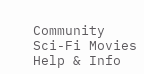Community
Sci-Fi Movies
Help & Info